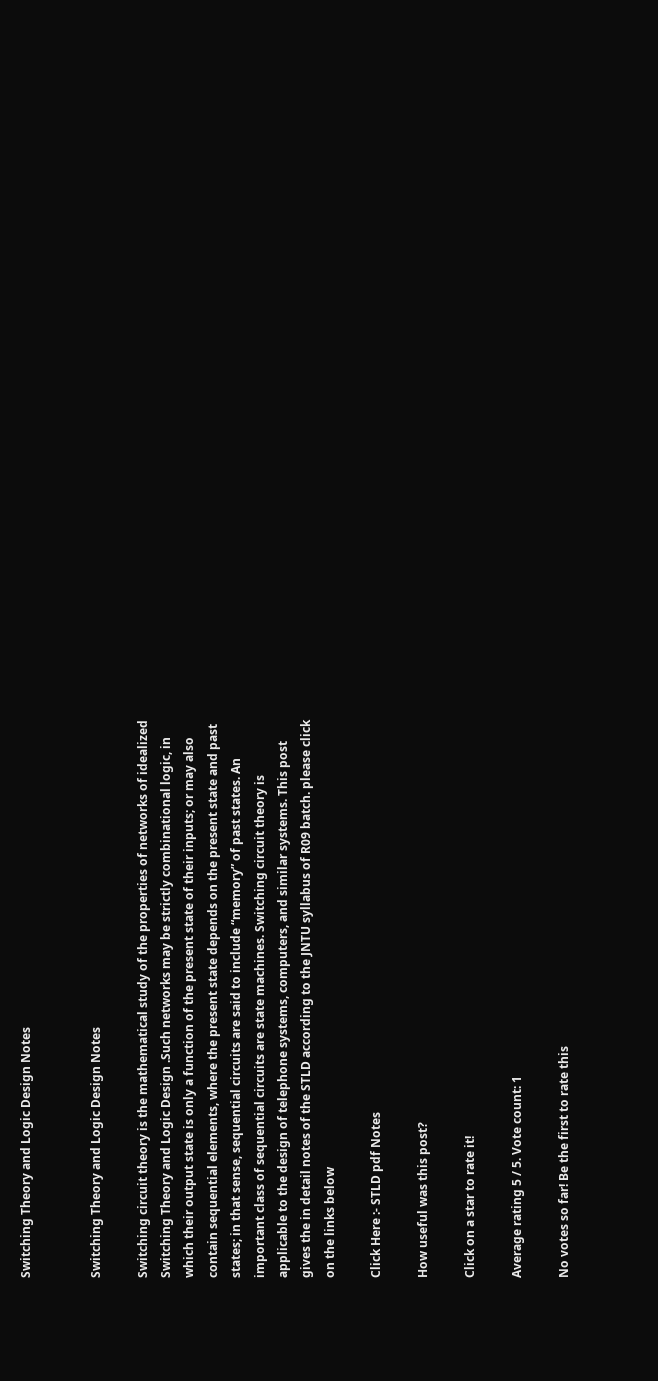Switching Theory and Logic Design Notes


Switching Theory and Logic Design Notes

Switching circuit theory is the mathematical study of the properties of networks of idealized Switching Theory and Logic Design .Such networks may be strictly combinational logic, in which their output state is only a function of the present state of their inputs; or may also contain sequential elements, where the present state depends on the present state and past states; in that sense, sequential circuits are said to include “memory” of past states. An important class of sequential circuits are state machines. Switching circuit theory is applicable to the design of telephone systems, computers, and similar systems. This post gives the in detail notes of the STLD according to the JNTU syllabus of R09 batch. please click on the links below

Click Here :- STLD pdf Notes

How useful was this post?

Click on a star to rate it!

Average rating 5 / 5. Vote count: 1

No votes so far! Be the first to rate this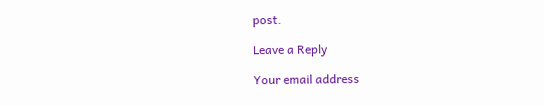post.

Leave a Reply

Your email address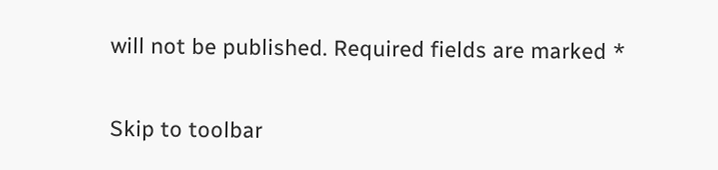will not be published. Required fields are marked *

Skip to toolbar